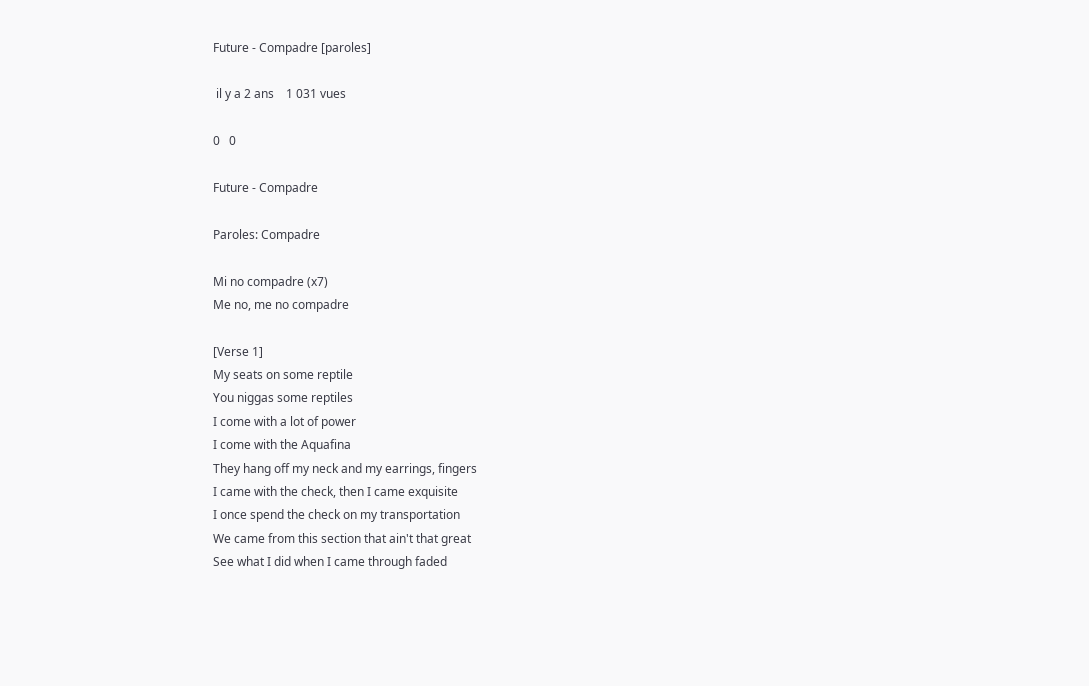Future - Compadre [paroles]

 il y a 2 ans    1 031 vues

0   0

Future - Compadre

Paroles: Compadre

Mi no compadre (x7)
Me no, me no compadre

[Verse 1]
My seats on some reptile
You niggas some reptiles
I come with a lot of power
I come with the Aquafina
They hang off my neck and my earrings, fingers
I came with the check, then I came exquisite
I once spend the check on my transportation
We came from this section that ain't that great
See what I did when I came through faded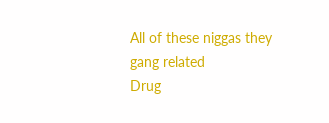All of these niggas they gang related
Drug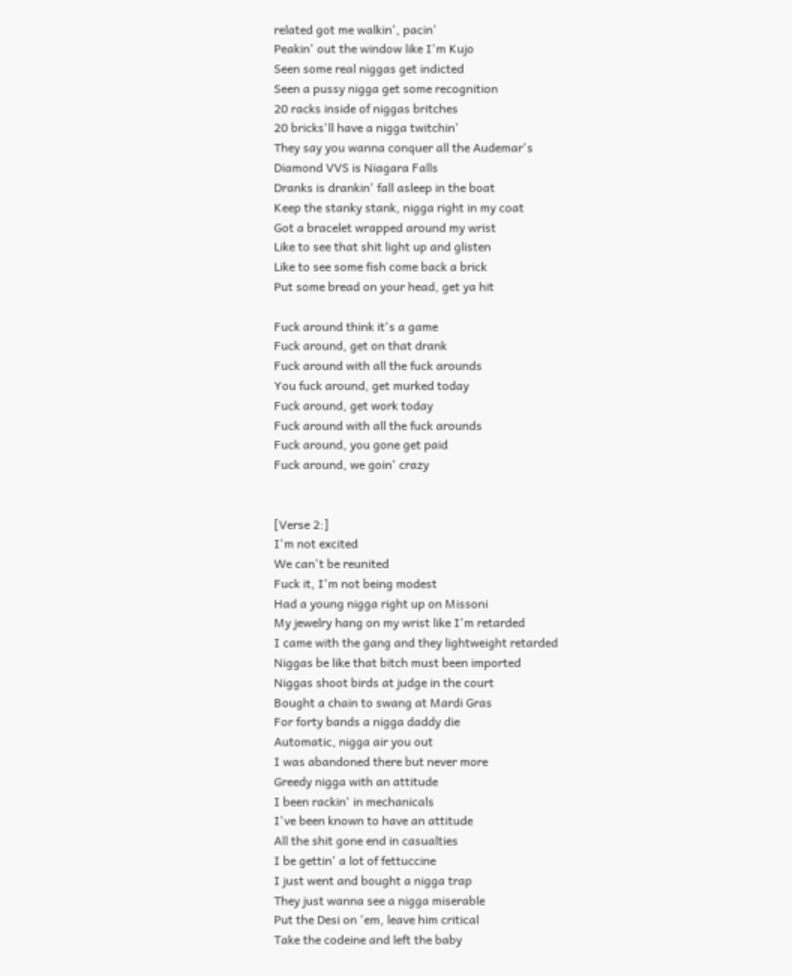related got me walkin', pacin'
Peakin' out the window like I'm Kujo
Seen some real niggas get indicted
Seen a pussy nigga get some recognition
20 racks inside of niggas britches
20 bricks'll have a nigga twitchin'
They say you wanna conquer all the Audemar's
Diamond VVS is Niagara Falls
Dranks is drankin' fall asleep in the boat
Keep the stanky stank, nigga right in my coat
Got a bracelet wrapped around my wrist
Like to see that shit light up and glisten
Like to see some fish come back a brick
Put some bread on your head, get ya hit

Fuck around think it's a game
Fuck around, get on that drank
Fuck around with all the fuck arounds
You fuck around, get murked today
Fuck around, get work today
Fuck around with all the fuck arounds
Fuck around, you gone get paid
Fuck around, we goin' crazy


[Verse 2:]
I'm not excited
We can't be reunited
Fuck it, I'm not being modest
Had a young nigga right up on Missoni
My jewelry hang on my wrist like I'm retarded
I came with the gang and they lightweight retarded
Niggas be like that bitch must been imported
Niggas shoot birds at judge in the court
Bought a chain to swang at Mardi Gras
For forty bands a nigga daddy die
Automatic, nigga air you out
I was abandoned there but never more
Greedy nigga with an attitude
I been rackin' in mechanicals
I've been known to have an attitude
All the shit gone end in casualties
I be gettin' a lot of fettuccine
I just went and bought a nigga trap
They just wanna see a nigga miserable
Put the Desi on 'em, leave him critical
Take the codeine and left the baby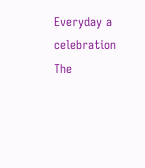Everyday a celebration
The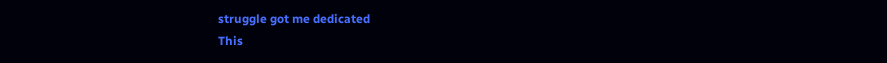struggle got me dedicated
This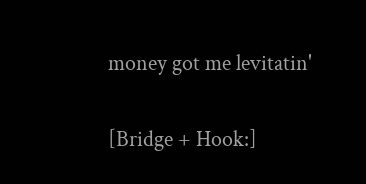money got me levitatin'

[Bridge + Hook:]